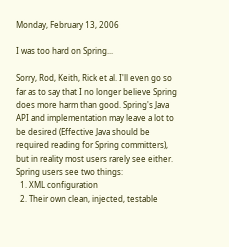Monday, February 13, 2006

I was too hard on Spring...

Sorry, Rod, Keith, Rick et al. I'll even go so far as to say that I no longer believe Spring does more harm than good. Spring's Java API and implementation may leave a lot to be desired (Effective Java should be required reading for Spring committers), but in reality most users rarely see either. Spring users see two things:
  1. XML configuration
  2. Their own clean, injected, testable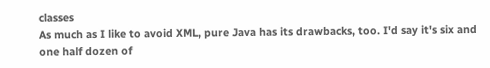classes
As much as I like to avoid XML, pure Java has its drawbacks, too. I'd say it's six and one half dozen of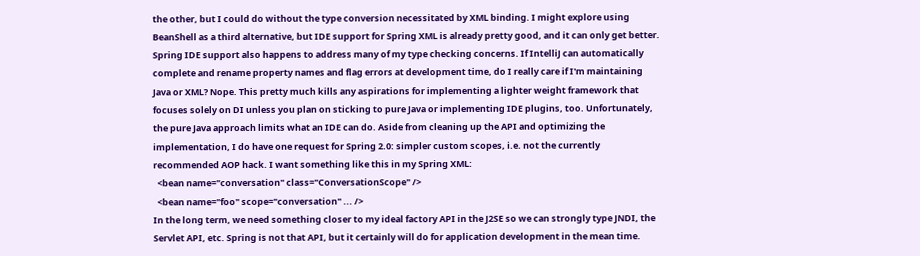the other, but I could do without the type conversion necessitated by XML binding. I might explore using BeanShell as a third alternative, but IDE support for Spring XML is already pretty good, and it can only get better. Spring IDE support also happens to address many of my type checking concerns. If IntelliJ can automatically complete and rename property names and flag errors at development time, do I really care if I'm maintaining Java or XML? Nope. This pretty much kills any aspirations for implementing a lighter weight framework that focuses solely on DI unless you plan on sticking to pure Java or implementing IDE plugins, too. Unfortunately, the pure Java approach limits what an IDE can do. Aside from cleaning up the API and optimizing the implementation, I do have one request for Spring 2.0: simpler custom scopes, i.e. not the currently recommended AOP hack. I want something like this in my Spring XML:
  <bean name="conversation" class="ConversationScope" />
  <bean name="foo" scope="conversation" ... />
In the long term, we need something closer to my ideal factory API in the J2SE so we can strongly type JNDI, the Servlet API, etc. Spring is not that API, but it certainly will do for application development in the mean time.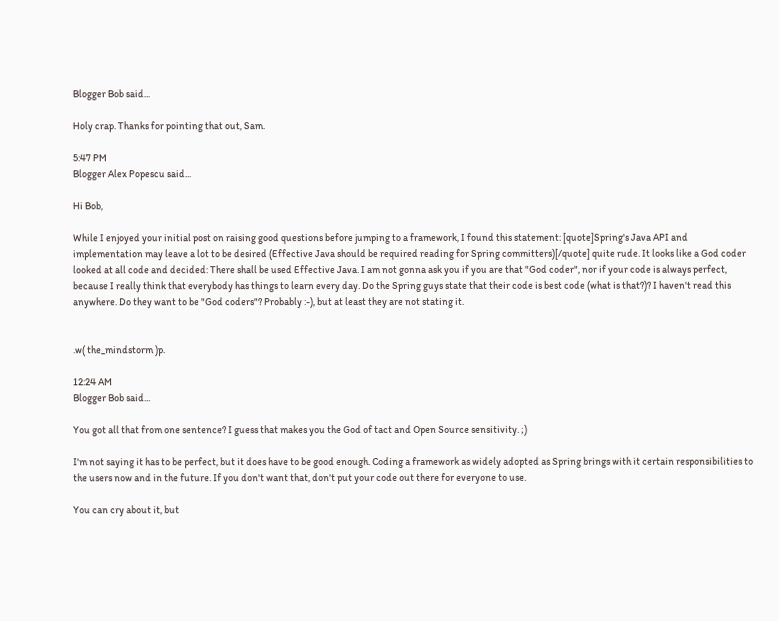Blogger Bob said...

Holy crap. Thanks for pointing that out, Sam.

5:47 PM
Blogger Alex Popescu said...

Hi Bob,

While I enjoyed your initial post on raising good questions before jumping to a framework, I found this statement: [quote]Spring's Java API and implementation may leave a lot to be desired (Effective Java should be required reading for Spring committers)[/quote] quite rude. It looks like a God coder looked at all code and decided: There shall be used Effective Java. I am not gonna ask you if you are that "God coder", nor if your code is always perfect, because I really think that everybody has things to learn every day. Do the Spring guys state that their code is best code (what is that?)? I haven't read this anywhere. Do they want to be "God coders"? Probably :-), but at least they are not stating it.


.w( the_mindstorm )p.

12:24 AM
Blogger Bob said...

You got all that from one sentence? I guess that makes you the God of tact and Open Source sensitivity. ;)

I'm not saying it has to be perfect, but it does have to be good enough. Coding a framework as widely adopted as Spring brings with it certain responsibilities to the users now and in the future. If you don't want that, don't put your code out there for everyone to use.

You can cry about it, but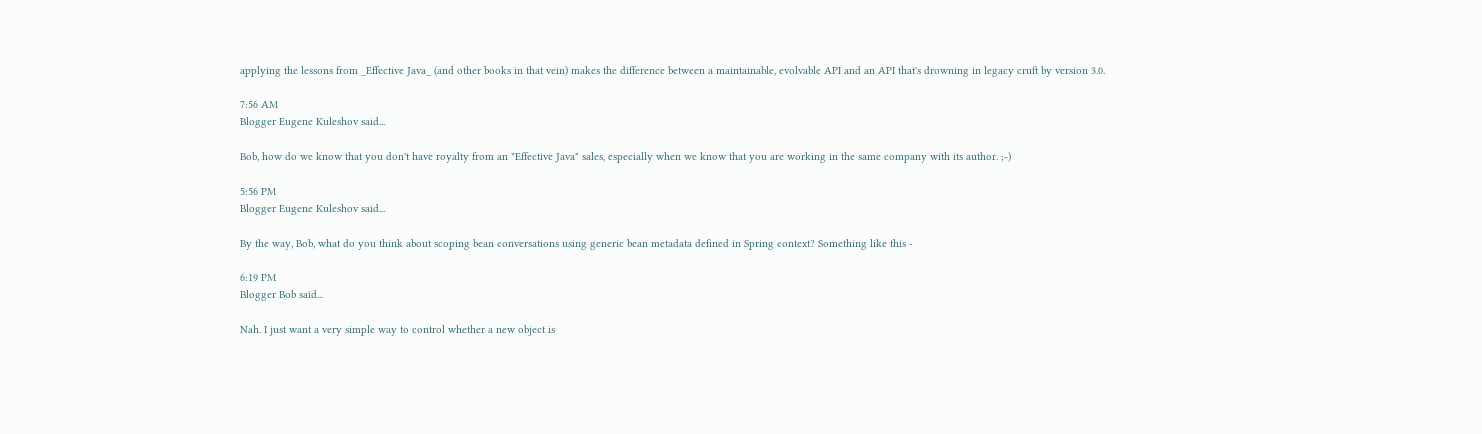applying the lessons from _Effective Java_ (and other books in that vein) makes the difference between a maintainable, evolvable API and an API that's drowning in legacy cruft by version 3.0.

7:56 AM
Blogger Eugene Kuleshov said...

Bob, how do we know that you don't have royalty from an "Effective Java" sales, especially when we know that you are working in the same company with its author. ;-)

5:56 PM
Blogger Eugene Kuleshov said...

By the way, Bob, what do you think about scoping bean conversations using generic bean metadata defined in Spring context? Something like this -

6:19 PM
Blogger Bob said...

Nah. I just want a very simple way to control whether a new object is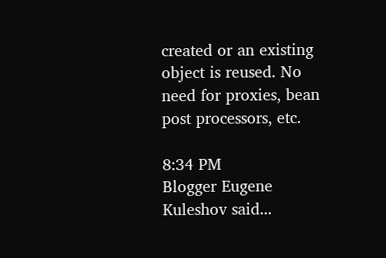created or an existing object is reused. No need for proxies, bean post processors, etc.

8:34 PM
Blogger Eugene Kuleshov said...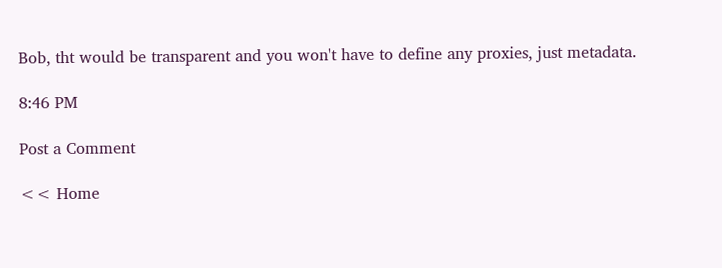Bob, tht would be transparent and you won't have to define any proxies, just metadata.

8:46 PM

Post a Comment

<< Home